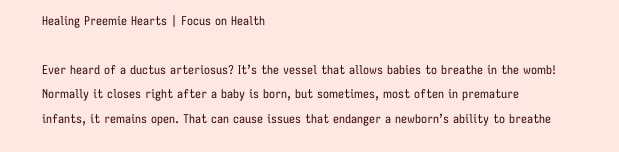Healing Preemie Hearts | Focus on Health

Ever heard of a ductus arteriosus? It’s the vessel that allows babies to breathe in the womb! Normally it closes right after a baby is born, but sometimes, most often in premature infants, it remains open. That can cause issues that endanger a newborn’s ability to breathe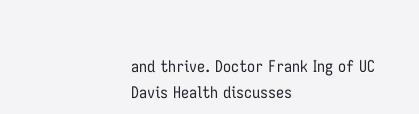and thrive. Doctor Frank Ing of UC Davis Health discusses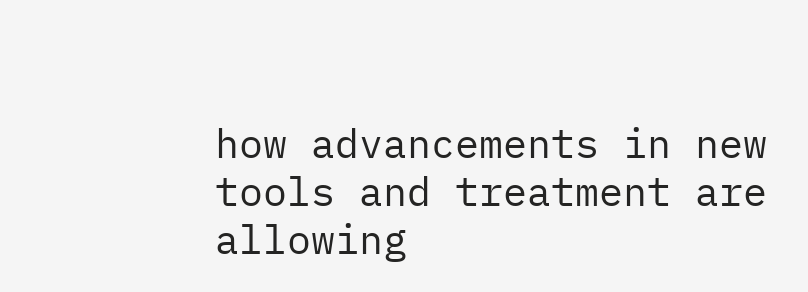how advancements in new tools and treatment are allowing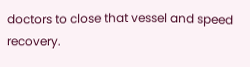doctors to close that vessel and speed recovery.